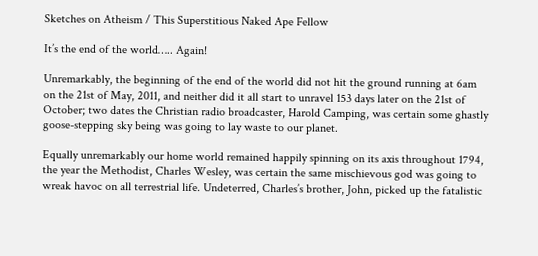Sketches on Atheism / This Superstitious Naked Ape Fellow

It’s the end of the world….. Again!

Unremarkably, the beginning of the end of the world did not hit the ground running at 6am on the 21st of May, 2011, and neither did it all start to unravel 153 days later on the 21st of October; two dates the Christian radio broadcaster, Harold Camping, was certain some ghastly goose-stepping sky being was going to lay waste to our planet.

Equally unremarkably our home world remained happily spinning on its axis throughout 1794, the year the Methodist, Charles Wesley, was certain the same mischievous god was going to wreak havoc on all terrestrial life. Undeterred, Charles’s brother, John, picked up the fatalistic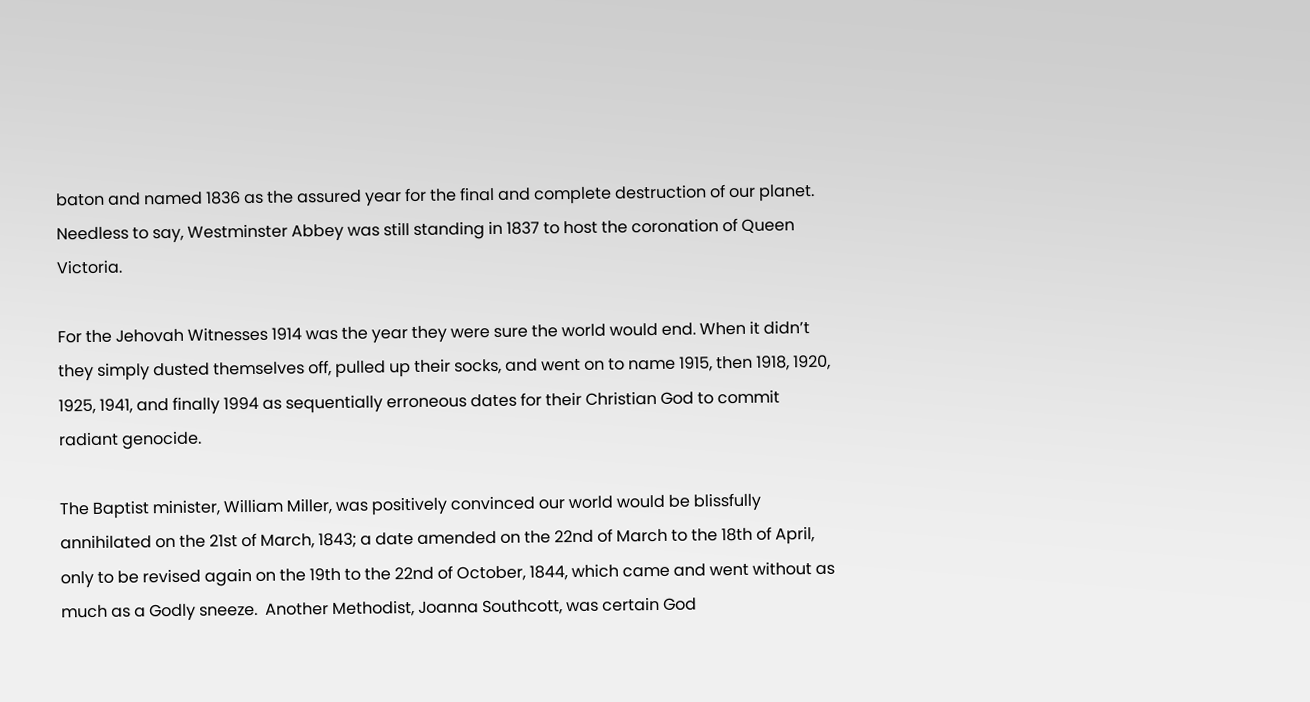baton and named 1836 as the assured year for the final and complete destruction of our planet. Needless to say, Westminster Abbey was still standing in 1837 to host the coronation of Queen Victoria.

For the Jehovah Witnesses 1914 was the year they were sure the world would end. When it didn’t they simply dusted themselves off, pulled up their socks, and went on to name 1915, then 1918, 1920, 1925, 1941, and finally 1994 as sequentially erroneous dates for their Christian God to commit radiant genocide.

The Baptist minister, William Miller, was positively convinced our world would be blissfully annihilated on the 21st of March, 1843; a date amended on the 22nd of March to the 18th of April, only to be revised again on the 19th to the 22nd of October, 1844, which came and went without as much as a Godly sneeze.  Another Methodist, Joanna Southcott, was certain God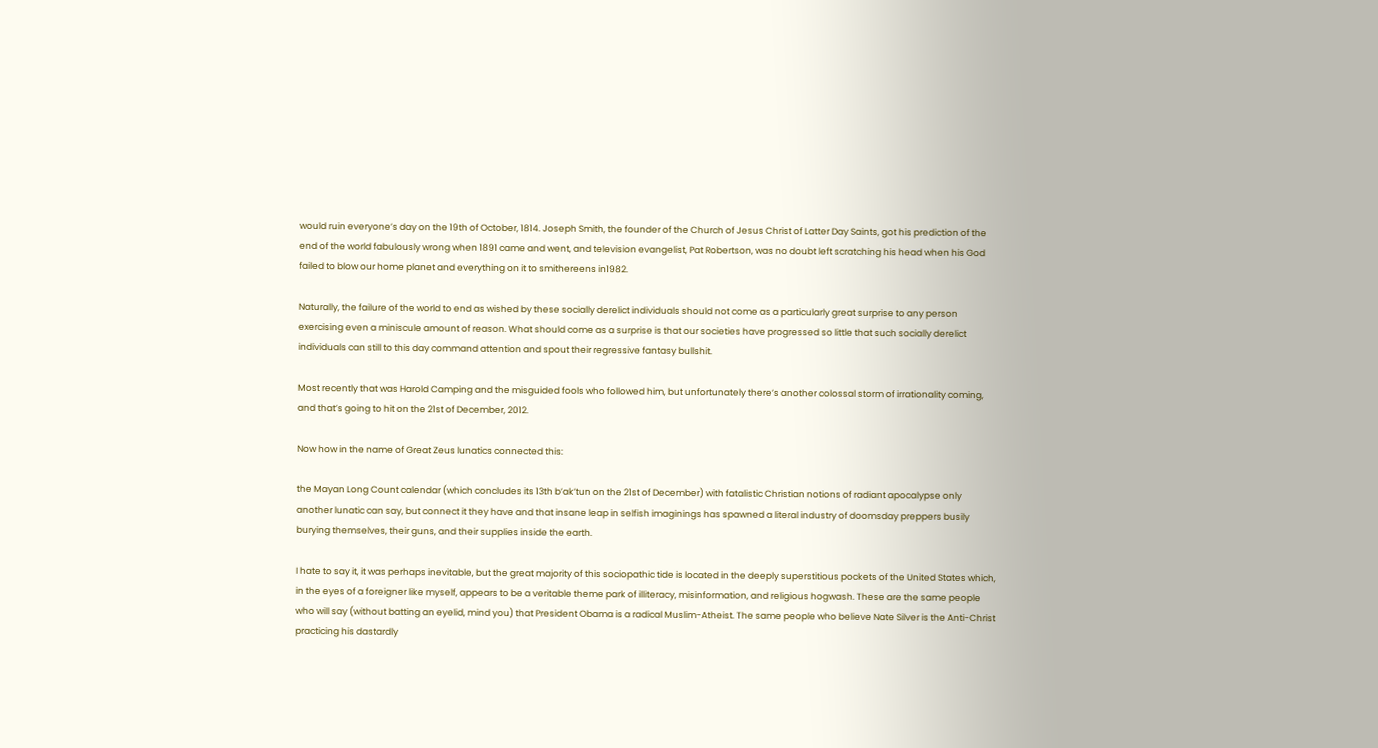would ruin everyone’s day on the 19th of October, 1814. Joseph Smith, the founder of the Church of Jesus Christ of Latter Day Saints, got his prediction of the end of the world fabulously wrong when 1891 came and went, and television evangelist, Pat Robertson, was no doubt left scratching his head when his God failed to blow our home planet and everything on it to smithereens in1982.

Naturally, the failure of the world to end as wished by these socially derelict individuals should not come as a particularly great surprise to any person exercising even a miniscule amount of reason. What should come as a surprise is that our societies have progressed so little that such socially derelict individuals can still to this day command attention and spout their regressive fantasy bullshit.

Most recently that was Harold Camping and the misguided fools who followed him, but unfortunately there’s another colossal storm of irrationality coming, and that’s going to hit on the 21st of December, 2012.

Now how in the name of Great Zeus lunatics connected this:

the Mayan Long Count calendar (which concludes its 13th b’ak’tun on the 21st of December) with fatalistic Christian notions of radiant apocalypse only another lunatic can say, but connect it they have and that insane leap in selfish imaginings has spawned a literal industry of doomsday preppers busily burying themselves, their guns, and their supplies inside the earth.

I hate to say it, it was perhaps inevitable, but the great majority of this sociopathic tide is located in the deeply superstitious pockets of the United States which, in the eyes of a foreigner like myself, appears to be a veritable theme park of illiteracy, misinformation, and religious hogwash. These are the same people who will say (without batting an eyelid, mind you) that President Obama is a radical Muslim-Atheist. The same people who believe Nate Silver is the Anti-Christ practicing his dastardly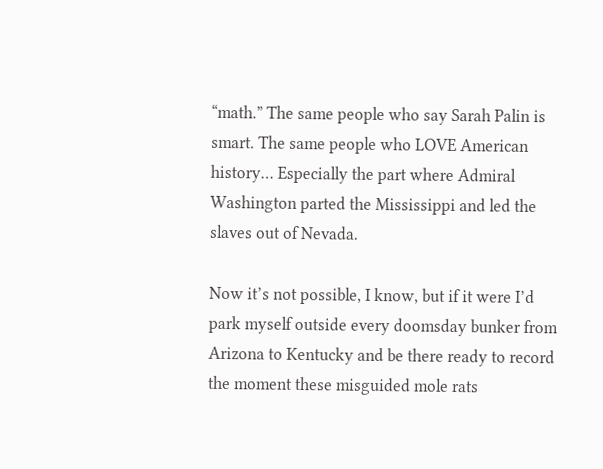“math.” The same people who say Sarah Palin is smart. The same people who LOVE American history… Especially the part where Admiral Washington parted the Mississippi and led the slaves out of Nevada.

Now it’s not possible, I know, but if it were I’d park myself outside every doomsday bunker from Arizona to Kentucky and be there ready to record the moment these misguided mole rats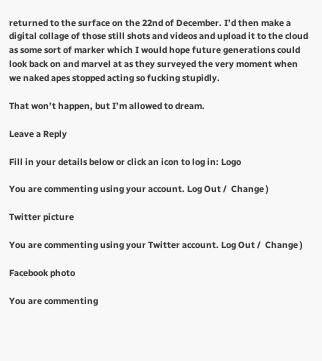returned to the surface on the 22nd of December. I’d then make a digital collage of those still shots and videos and upload it to the cloud as some sort of marker which I would hope future generations could look back on and marvel at as they surveyed the very moment when we naked apes stopped acting so fucking stupidly.

That won’t happen, but I’m allowed to dream.

Leave a Reply

Fill in your details below or click an icon to log in: Logo

You are commenting using your account. Log Out /  Change )

Twitter picture

You are commenting using your Twitter account. Log Out /  Change )

Facebook photo

You are commenting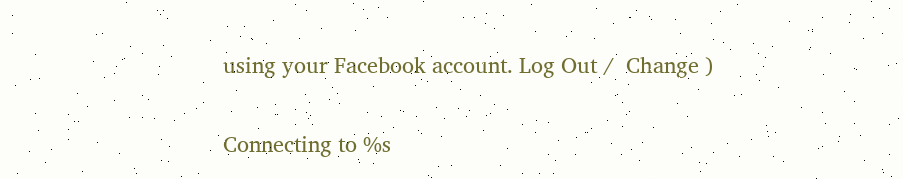using your Facebook account. Log Out /  Change )

Connecting to %s